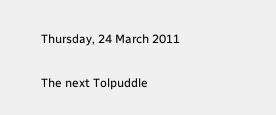Thursday, 24 March 2011

The next Tolpuddle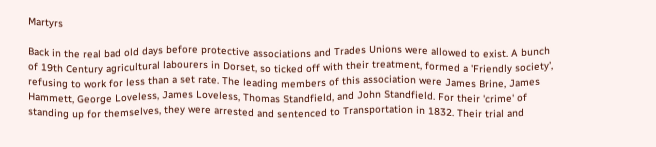Martyrs

Back in the real bad old days before protective associations and Trades Unions were allowed to exist. A bunch of 19th Century agricultural labourers in Dorset, so ticked off with their treatment, formed a 'Friendly society', refusing to work for less than a set rate. The leading members of this association were James Brine, James Hammett, George Loveless, James Loveless, Thomas Standfield, and John Standfield. For their 'crime' of standing up for themselves, they were arrested and sentenced to Transportation in 1832. Their trial and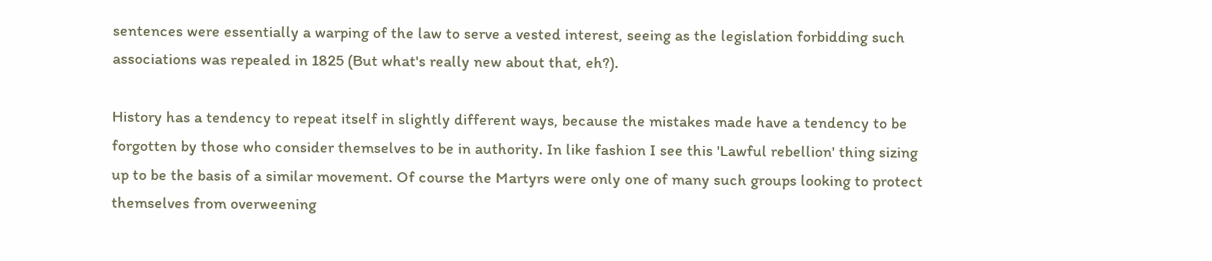sentences were essentially a warping of the law to serve a vested interest, seeing as the legislation forbidding such associations was repealed in 1825 (But what's really new about that, eh?).

History has a tendency to repeat itself in slightly different ways, because the mistakes made have a tendency to be forgotten by those who consider themselves to be in authority. In like fashion I see this 'Lawful rebellion' thing sizing up to be the basis of a similar movement. Of course the Martyrs were only one of many such groups looking to protect themselves from overweening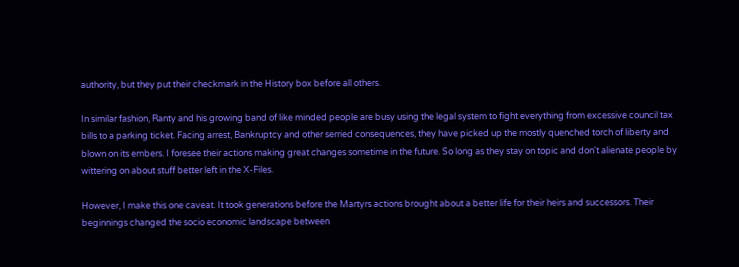authority, but they put their checkmark in the History box before all others.

In similar fashion, Ranty and his growing band of like minded people are busy using the legal system to fight everything from excessive council tax bills to a parking ticket. Facing arrest, Bankruptcy and other serried consequences, they have picked up the mostly quenched torch of liberty and blown on its embers. I foresee their actions making great changes sometime in the future. So long as they stay on topic and don't alienate people by wittering on about stuff better left in the X-Files.

However, I make this one caveat. It took generations before the Martyrs actions brought about a better life for their heirs and successors. Their beginnings changed the socio economic landscape between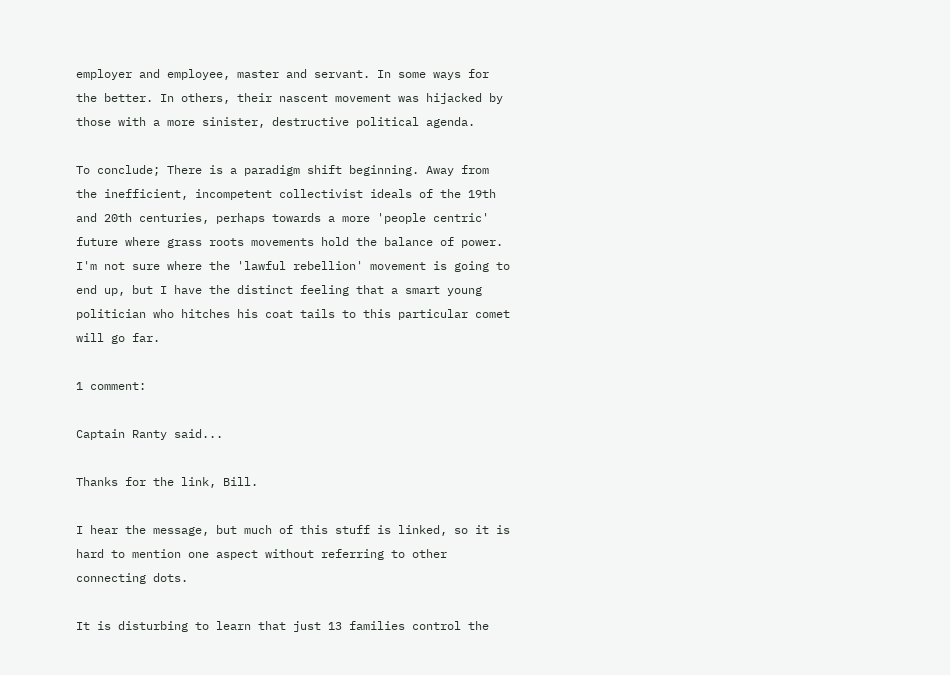employer and employee, master and servant. In some ways for the better. In others, their nascent movement was hijacked by those with a more sinister, destructive political agenda.

To conclude; There is a paradigm shift beginning. Away from the inefficient, incompetent collectivist ideals of the 19th and 20th centuries, perhaps towards a more 'people centric' future where grass roots movements hold the balance of power. I'm not sure where the 'lawful rebellion' movement is going to end up, but I have the distinct feeling that a smart young politician who hitches his coat tails to this particular comet will go far.

1 comment:

Captain Ranty said...

Thanks for the link, Bill.

I hear the message, but much of this stuff is linked, so it is hard to mention one aspect without referring to other connecting dots.

It is disturbing to learn that just 13 families control the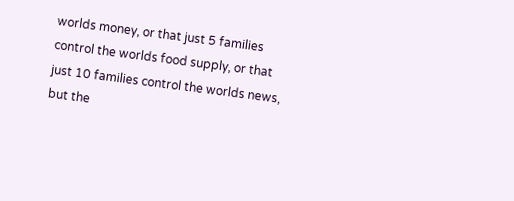worlds money, or that just 5 families control the worlds food supply, or that just 10 families control the worlds news, but the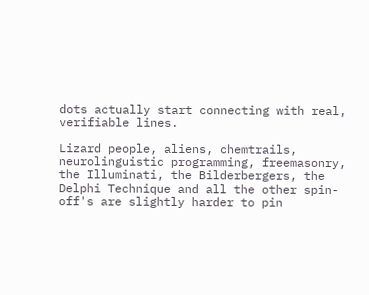dots actually start connecting with real, verifiable lines.

Lizard people, aliens, chemtrails, neurolinguistic programming, freemasonry, the Illuminati, the Bilderbergers, the Delphi Technique and all the other spin-off's are slightly harder to pin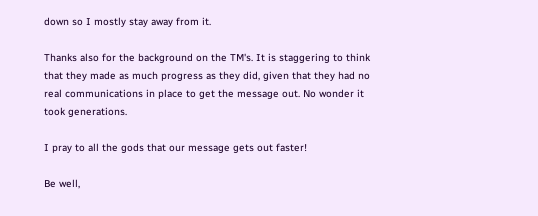down so I mostly stay away from it.

Thanks also for the background on the TM's. It is staggering to think that they made as much progress as they did, given that they had no real communications in place to get the message out. No wonder it took generations.

I pray to all the gods that our message gets out faster!

Be well,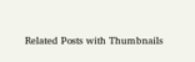Related Posts with Thumbnails